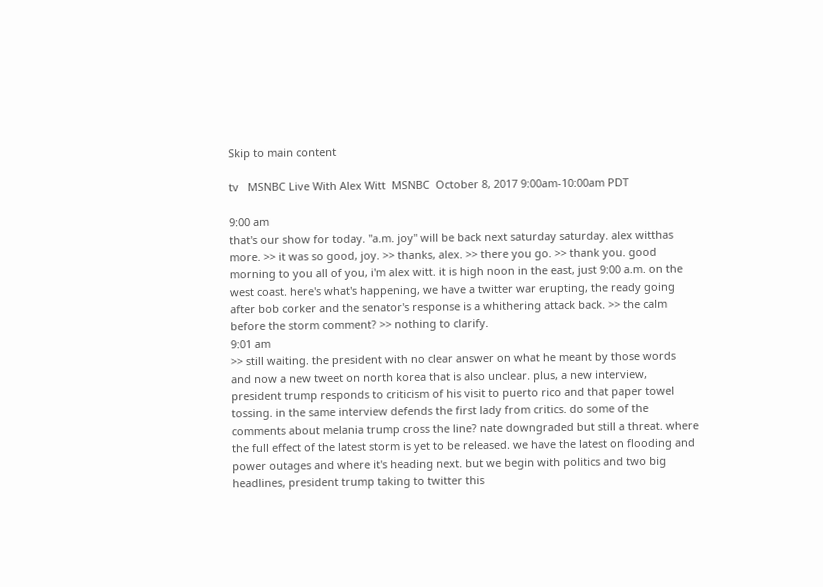Skip to main content

tv   MSNBC Live With Alex Witt  MSNBC  October 8, 2017 9:00am-10:00am PDT

9:00 am
that's our show for today. "a.m. joy" will be back next saturday saturday. alex witthas more. >> it was so good, joy. >> thanks, alex. >> there you go. >> thank you. good morning to you all of you, i'm alex witt. it is high noon in the east, just 9:00 a.m. on the west coast. here's what's happening, we have a twitter war erupting, the ready going after bob corker and the senator's response is a whithering attack back. >> the calm before the storm comment? >> nothing to clarify.
9:01 am
>> still waiting. the president with no clear answer on what he meant by those words and now a new tweet on north korea that is also unclear. plus, a new interview, president trump responds to criticism of his visit to puerto rico and that paper towel tossing. in the same interview defends the first lady from critics. do some of the comments about melania trump cross the line? nate downgraded but still a threat. where the full effect of the latest storm is yet to be released. we have the latest on flooding and power outages and where it's heading next. but we begin with politics and two big headlines, president trump taking to twitter this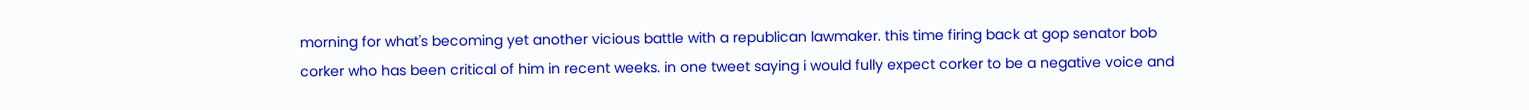morning for what's becoming yet another vicious battle with a republican lawmaker. this time firing back at gop senator bob corker who has been critical of him in recent weeks. in one tweet saying i would fully expect corker to be a negative voice and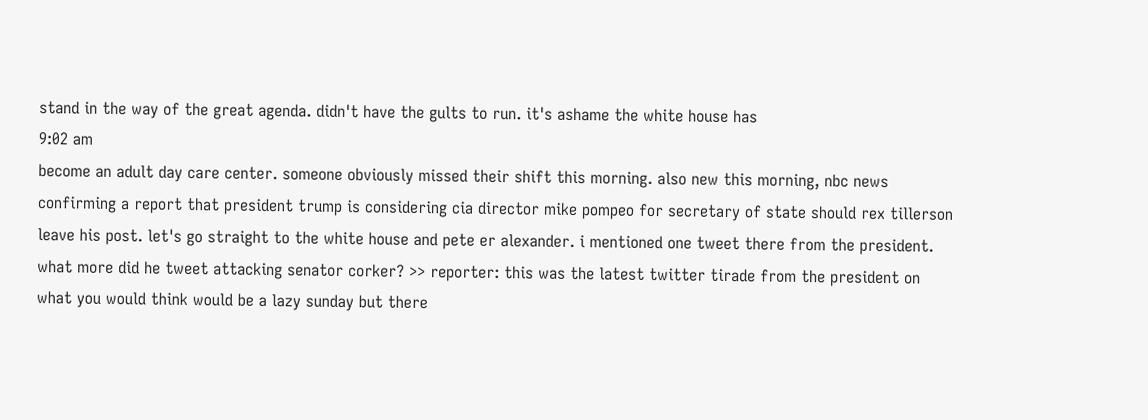stand in the way of the great agenda. didn't have the gults to run. it's ashame the white house has
9:02 am
become an adult day care center. someone obviously missed their shift this morning. also new this morning, nbc news confirming a report that president trump is considering cia director mike pompeo for secretary of state should rex tillerson leave his post. let's go straight to the white house and pete er alexander. i mentioned one tweet there from the president. what more did he tweet attacking senator corker? >> reporter: this was the latest twitter tirade from the president on what you would think would be a lazy sunday but there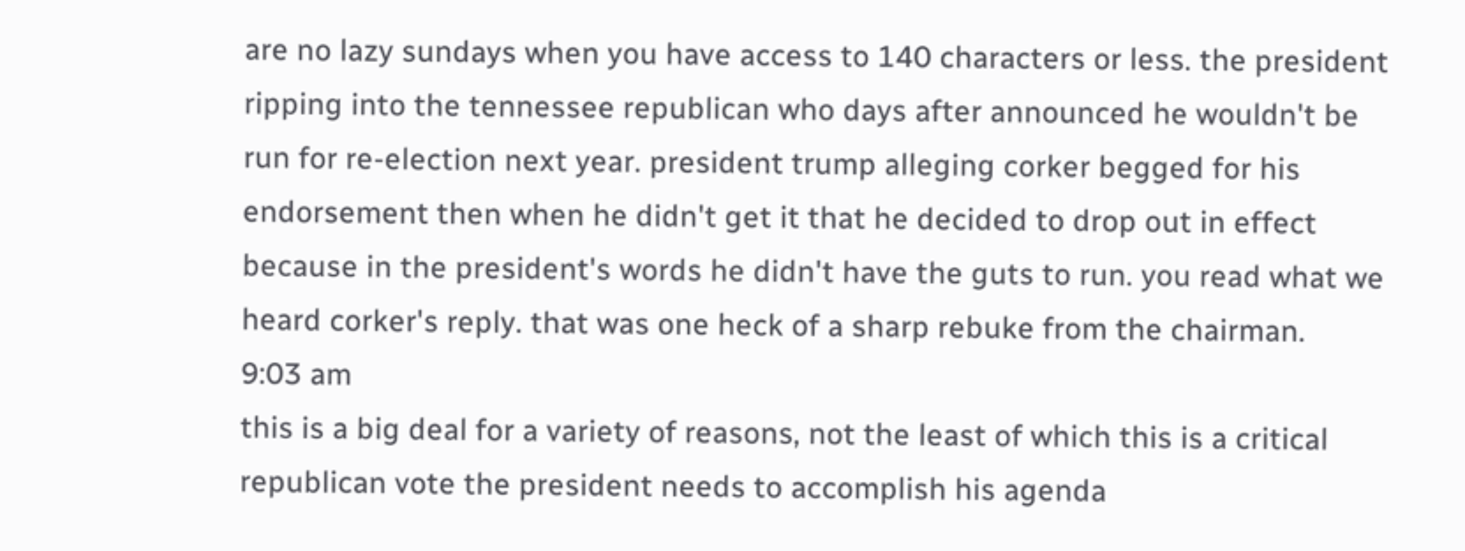are no lazy sundays when you have access to 140 characters or less. the president ripping into the tennessee republican who days after announced he wouldn't be run for re-election next year. president trump alleging corker begged for his endorsement then when he didn't get it that he decided to drop out in effect because in the president's words he didn't have the guts to run. you read what we heard corker's reply. that was one heck of a sharp rebuke from the chairman.
9:03 am
this is a big deal for a variety of reasons, not the least of which this is a critical republican vote the president needs to accomplish his agenda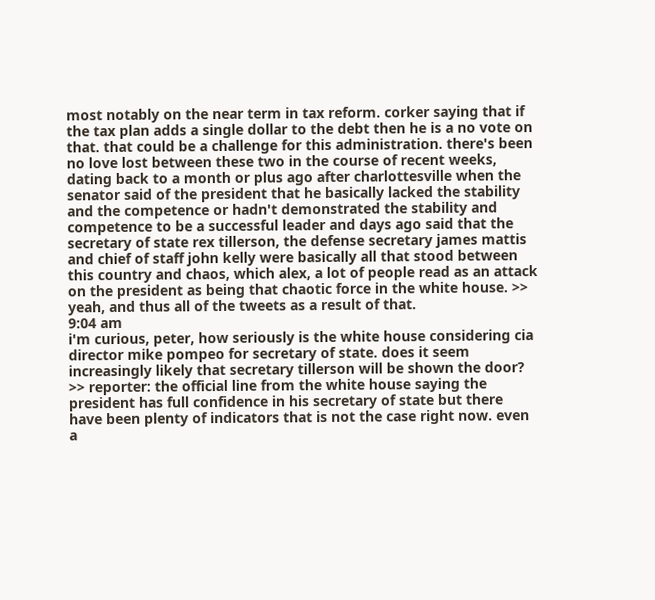most notably on the near term in tax reform. corker saying that if the tax plan adds a single dollar to the debt then he is a no vote on that. that could be a challenge for this administration. there's been no love lost between these two in the course of recent weeks, dating back to a month or plus ago after charlottesville when the senator said of the president that he basically lacked the stability and the competence or hadn't demonstrated the stability and competence to be a successful leader and days ago said that the secretary of state rex tillerson, the defense secretary james mattis and chief of staff john kelly were basically all that stood between this country and chaos, which alex, a lot of people read as an attack on the president as being that chaotic force in the white house. >> yeah, and thus all of the tweets as a result of that.
9:04 am
i'm curious, peter, how seriously is the white house considering cia director mike pompeo for secretary of state. does it seem increasingly likely that secretary tillerson will be shown the door? >> reporter: the official line from the white house saying the president has full confidence in his secretary of state but there have been plenty of indicators that is not the case right now. even a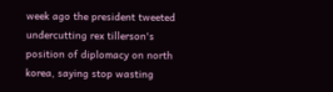week ago the president tweeted undercutting rex tillerson's position of diplomacy on north korea, saying stop wasting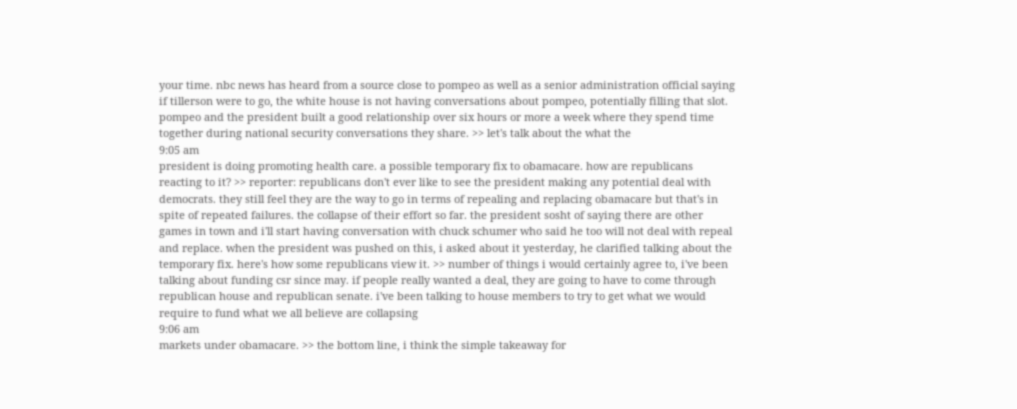your time. nbc news has heard from a source close to pompeo as well as a senior administration official saying if tillerson were to go, the white house is not having conversations about pompeo, potentially filling that slot. pompeo and the president built a good relationship over six hours or more a week where they spend time together during national security conversations they share. >> let's talk about the what the
9:05 am
president is doing promoting health care. a possible temporary fix to obamacare. how are republicans reacting to it? >> reporter: republicans don't ever like to see the president making any potential deal with democrats. they still feel they are the way to go in terms of repealing and replacing obamacare but that's in spite of repeated failures. the collapse of their effort so far. the president sosht of saying there are other games in town and i'll start having conversation with chuck schumer who said he too will not deal with repeal and replace. when the president was pushed on this, i asked about it yesterday, he clarified talking about the temporary fix. here's how some republicans view it. >> number of things i would certainly agree to, i've been talking about funding csr since may. if people really wanted a deal, they are going to have to come through republican house and republican senate. i've been talking to house members to try to get what we would require to fund what we all believe are collapsing
9:06 am
markets under obamacare. >> the bottom line, i think the simple takeaway for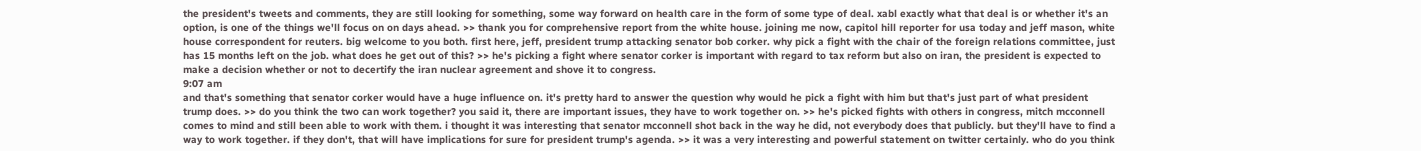the president's tweets and comments, they are still looking for something, some way forward on health care in the form of some type of deal. xabl exactly what that deal is or whether it's an option, is one of the things we'll focus on on days ahead. >> thank you for comprehensive report from the white house. joining me now, capitol hill reporter for usa today and jeff mason, white house correspondent for reuters. big welcome to you both. first here, jeff, president trump attacking senator bob corker. why pick a fight with the chair of the foreign relations committee, just has 15 months left on the job. what does he get out of this? >> he's picking a fight where senator corker is important with regard to tax reform but also on iran, the president is expected to make a decision whether or not to decertify the iran nuclear agreement and shove it to congress.
9:07 am
and that's something that senator corker would have a huge influence on. it's pretty hard to answer the question why would he pick a fight with him but that's just part of what president trump does. >> do you think the two can work together? you said it, there are important issues, they have to work together on. >> he's picked fights with others in congress, mitch mcconnell comes to mind and still been able to work with them. i thought it was interesting that senator mcconnell shot back in the way he did, not everybody does that publicly. but they'll have to find a way to work together. if they don't, that will have implications for sure for president trump's agenda. >> it was a very interesting and powerful statement on twitter certainly. who do you think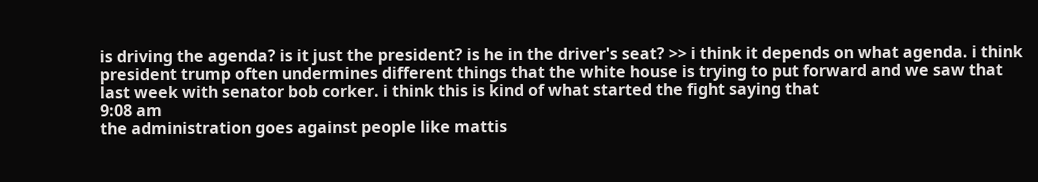is driving the agenda? is it just the president? is he in the driver's seat? >> i think it depends on what agenda. i think president trump often undermines different things that the white house is trying to put forward and we saw that last week with senator bob corker. i think this is kind of what started the fight saying that
9:08 am
the administration goes against people like mattis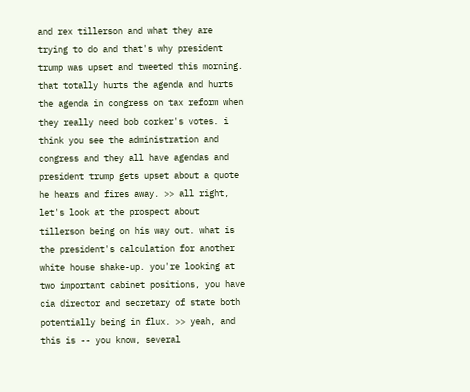and rex tillerson and what they are trying to do and that's why president trump was upset and tweeted this morning. that totally hurts the agenda and hurts the agenda in congress on tax reform when they really need bob corker's votes. i think you see the administration and congress and they all have agendas and president trump gets upset about a quote he hears and fires away. >> all right, let's look at the prospect about tillerson being on his way out. what is the president's calculation for another white house shake-up. you're looking at two important cabinet positions, you have cia director and secretary of state both potentially being in flux. >> yeah, and this is -- you know, several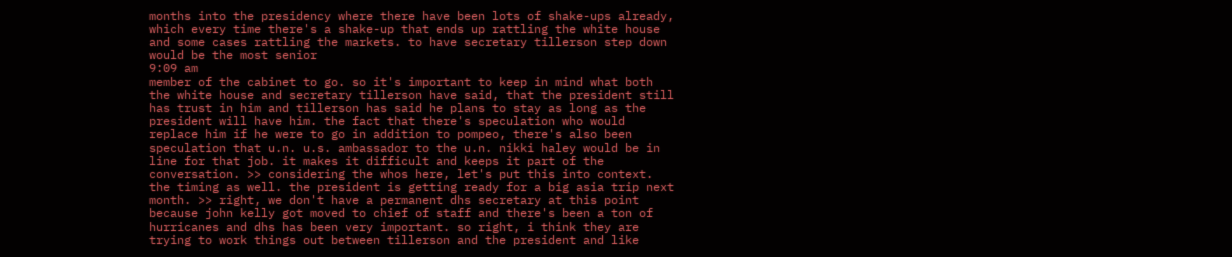months into the presidency where there have been lots of shake-ups already, which every time there's a shake-up that ends up rattling the white house and some cases rattling the markets. to have secretary tillerson step down would be the most senior
9:09 am
member of the cabinet to go. so it's important to keep in mind what both the white house and secretary tillerson have said, that the president still has trust in him and tillerson has said he plans to stay as long as the president will have him. the fact that there's speculation who would replace him if he were to go in addition to pompeo, there's also been speculation that u.n. u.s. ambassador to the u.n. nikki haley would be in line for that job. it makes it difficult and keeps it part of the conversation. >> considering the whos here, let's put this into context. the timing as well. the president is getting ready for a big asia trip next month. >> right, we don't have a permanent dhs secretary at this point because john kelly got moved to chief of staff and there's been a ton of hurricanes and dhs has been very important. so right, i think they are trying to work things out between tillerson and the president and like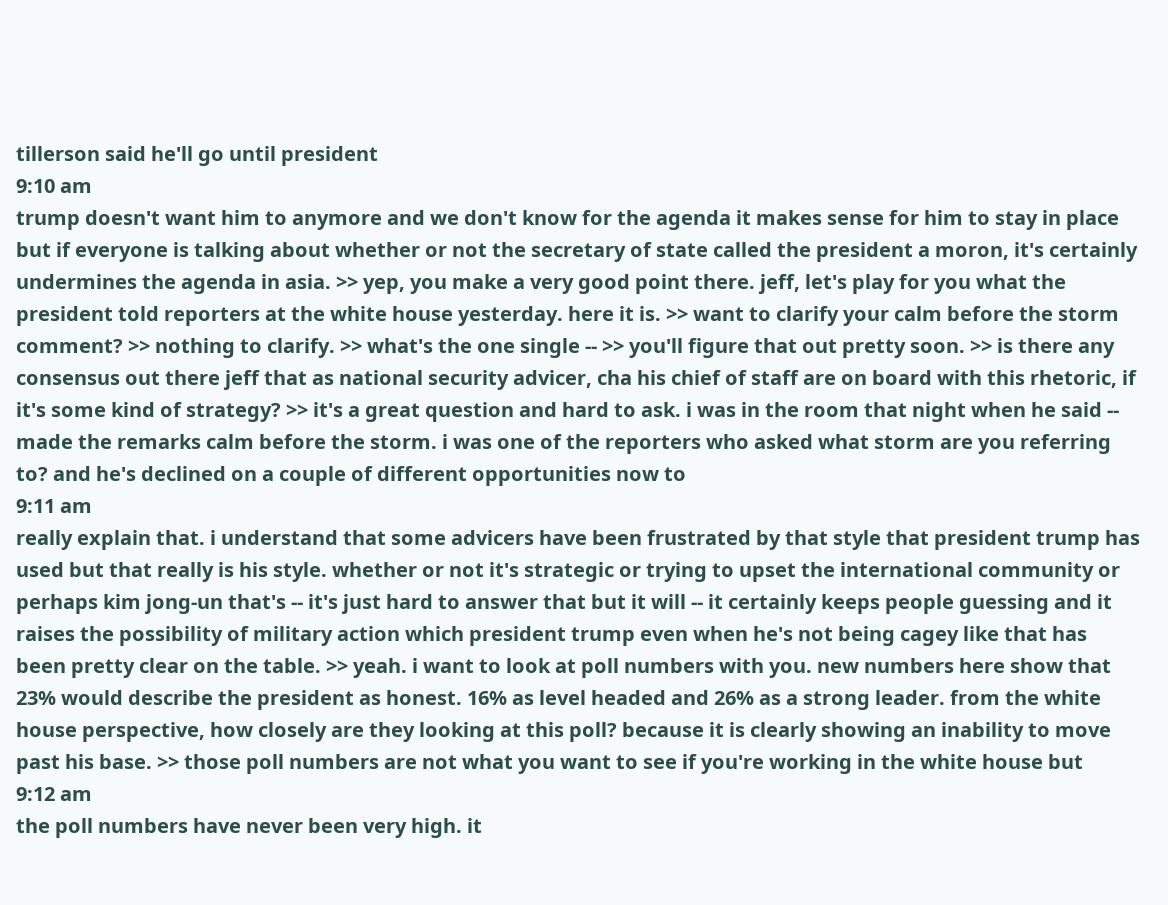tillerson said he'll go until president
9:10 am
trump doesn't want him to anymore and we don't know for the agenda it makes sense for him to stay in place but if everyone is talking about whether or not the secretary of state called the president a moron, it's certainly undermines the agenda in asia. >> yep, you make a very good point there. jeff, let's play for you what the president told reporters at the white house yesterday. here it is. >> want to clarify your calm before the storm comment? >> nothing to clarify. >> what's the one single -- >> you'll figure that out pretty soon. >> is there any consensus out there jeff that as national security advicer, cha his chief of staff are on board with this rhetoric, if it's some kind of strategy? >> it's a great question and hard to ask. i was in the room that night when he said -- made the remarks calm before the storm. i was one of the reporters who asked what storm are you referring to? and he's declined on a couple of different opportunities now to
9:11 am
really explain that. i understand that some advicers have been frustrated by that style that president trump has used but that really is his style. whether or not it's strategic or trying to upset the international community or perhaps kim jong-un that's -- it's just hard to answer that but it will -- it certainly keeps people guessing and it raises the possibility of military action which president trump even when he's not being cagey like that has been pretty clear on the table. >> yeah. i want to look at poll numbers with you. new numbers here show that 23% would describe the president as honest. 16% as level headed and 26% as a strong leader. from the white house perspective, how closely are they looking at this poll? because it is clearly showing an inability to move past his base. >> those poll numbers are not what you want to see if you're working in the white house but
9:12 am
the poll numbers have never been very high. it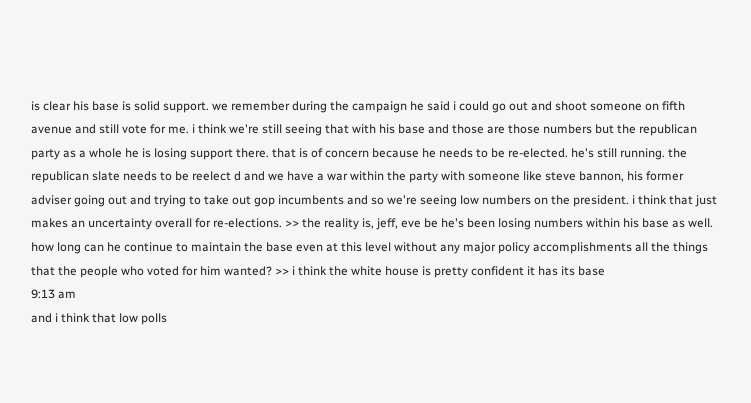is clear his base is solid support. we remember during the campaign he said i could go out and shoot someone on fifth avenue and still vote for me. i think we're still seeing that with his base and those are those numbers but the republican party as a whole he is losing support there. that is of concern because he needs to be re-elected. he's still running. the republican slate needs to be reelect d and we have a war within the party with someone like steve bannon, his former adviser going out and trying to take out gop incumbents and so we're seeing low numbers on the president. i think that just makes an uncertainty overall for re-elections. >> the reality is, jeff, eve be he's been losing numbers within his base as well. how long can he continue to maintain the base even at this level without any major policy accomplishments all the things that the people who voted for him wanted? >> i think the white house is pretty confident it has its base
9:13 am
and i think that low polls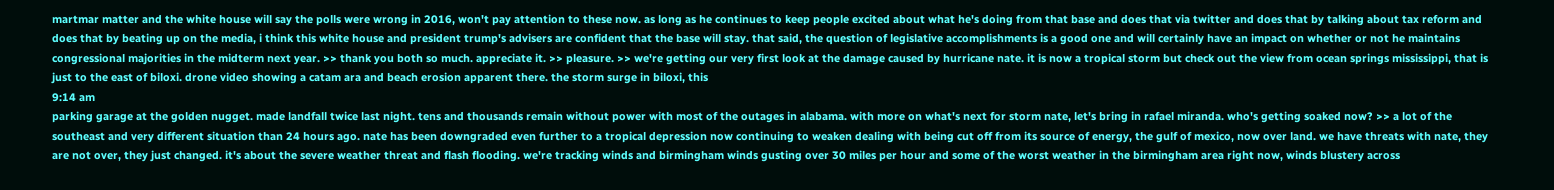martmar matter and the white house will say the polls were wrong in 2016, won't pay attention to these now. as long as he continues to keep people excited about what he's doing from that base and does that via twitter and does that by talking about tax reform and does that by beating up on the media, i think this white house and president trump's advisers are confident that the base will stay. that said, the question of legislative accomplishments is a good one and will certainly have an impact on whether or not he maintains congressional majorities in the midterm next year. >> thank you both so much. appreciate it. >> pleasure. >> we're getting our very first look at the damage caused by hurricane nate. it is now a tropical storm but check out the view from ocean springs mississippi, that is just to the east of biloxi. drone video showing a catam ara and beach erosion apparent there. the storm surge in biloxi, this
9:14 am
parking garage at the golden nugget. made landfall twice last night. tens and thousands remain without power with most of the outages in alabama. with more on what's next for storm nate, let's bring in rafael miranda. who's getting soaked now? >> a lot of the southeast and very different situation than 24 hours ago. nate has been downgraded even further to a tropical depression now continuing to weaken dealing with being cut off from its source of energy, the gulf of mexico, now over land. we have threats with nate, they are not over, they just changed. it's about the severe weather threat and flash flooding. we're tracking winds and birmingham winds gusting over 30 miles per hour and some of the worst weather in the birmingham area right now, winds blustery across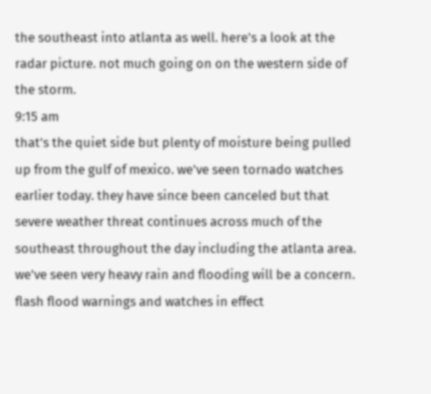the southeast into atlanta as well. here's a look at the radar picture. not much going on on the western side of the storm.
9:15 am
that's the quiet side but plenty of moisture being pulled up from the gulf of mexico. we've seen tornado watches earlier today. they have since been canceled but that severe weather threat continues across much of the southeast throughout the day including the atlanta area. we've seen very heavy rain and flooding will be a concern. flash flood warnings and watches in effect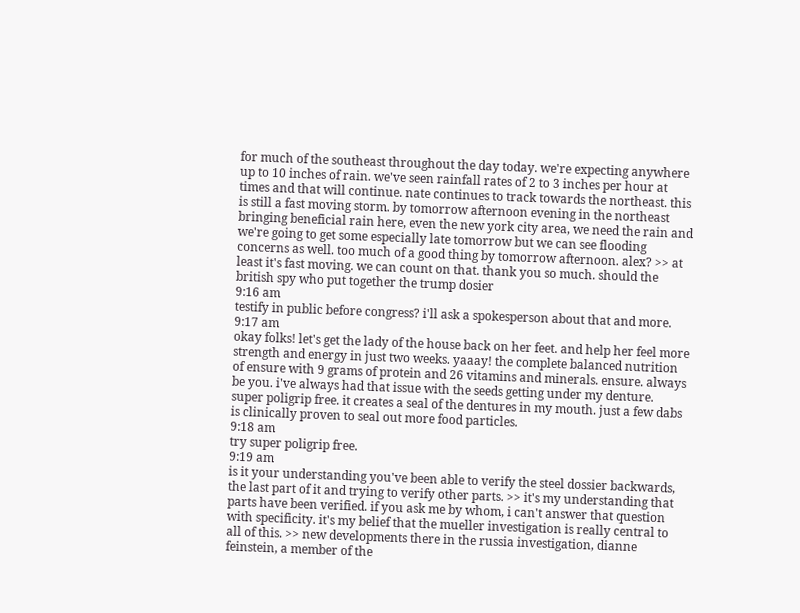for much of the southeast throughout the day today. we're expecting anywhere up to 10 inches of rain. we've seen rainfall rates of 2 to 3 inches per hour at times and that will continue. nate continues to track towards the northeast. this is still a fast moving storm. by tomorrow afternoon evening in the northeast bringing beneficial rain here, even the new york city area, we need the rain and we're going to get some especially late tomorrow but we can see flooding concerns as well. too much of a good thing by tomorrow afternoon. alex? >> at least it's fast moving. we can count on that. thank you so much. should the british spy who put together the trump dosier
9:16 am
testify in public before congress? i'll ask a spokesperson about that and more.
9:17 am
okay folks! let's get the lady of the house back on her feet. and help her feel more strength and energy in just two weeks. yaaay! the complete balanced nutrition of ensure with 9 grams of protein and 26 vitamins and minerals. ensure. always be you. i've always had that issue with the seeds getting under my denture. super poligrip free. it creates a seal of the dentures in my mouth. just a few dabs is clinically proven to seal out more food particles.
9:18 am
try super poligrip free.
9:19 am
is it your understanding you've been able to verify the steel dossier backwards, the last part of it and trying to verify other parts. >> it's my understanding that parts have been verified. if you ask me by whom, i can't answer that question with specificity. it's my belief that the mueller investigation is really central to all of this. >> new developments there in the russia investigation, dianne feinstein, a member of the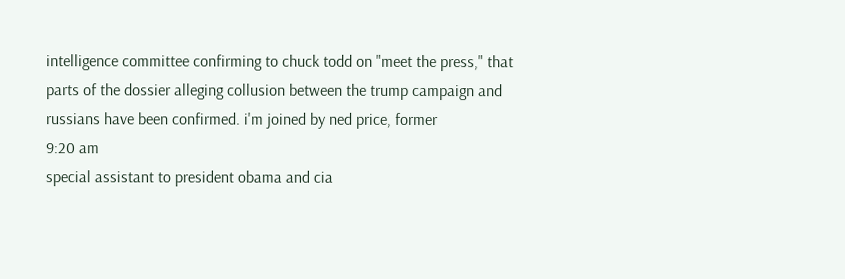intelligence committee confirming to chuck todd on "meet the press," that parts of the dossier alleging collusion between the trump campaign and russians have been confirmed. i'm joined by ned price, former
9:20 am
special assistant to president obama and cia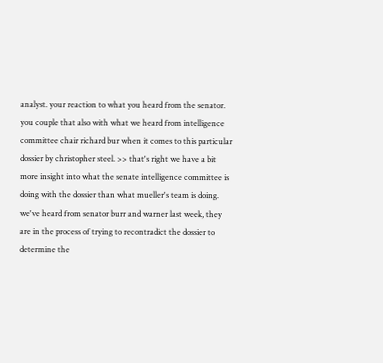analyst. your reaction to what you heard from the senator. you couple that also with what we heard from intelligence committee chair richard bur when it comes to this particular dossier by christopher steel. >> that's right we have a bit more insight into what the senate intelligence committee is doing with the dossier than what mueller's team is doing. we've heard from senator burr and warner last week, they are in the process of trying to recontradict the dossier to determine the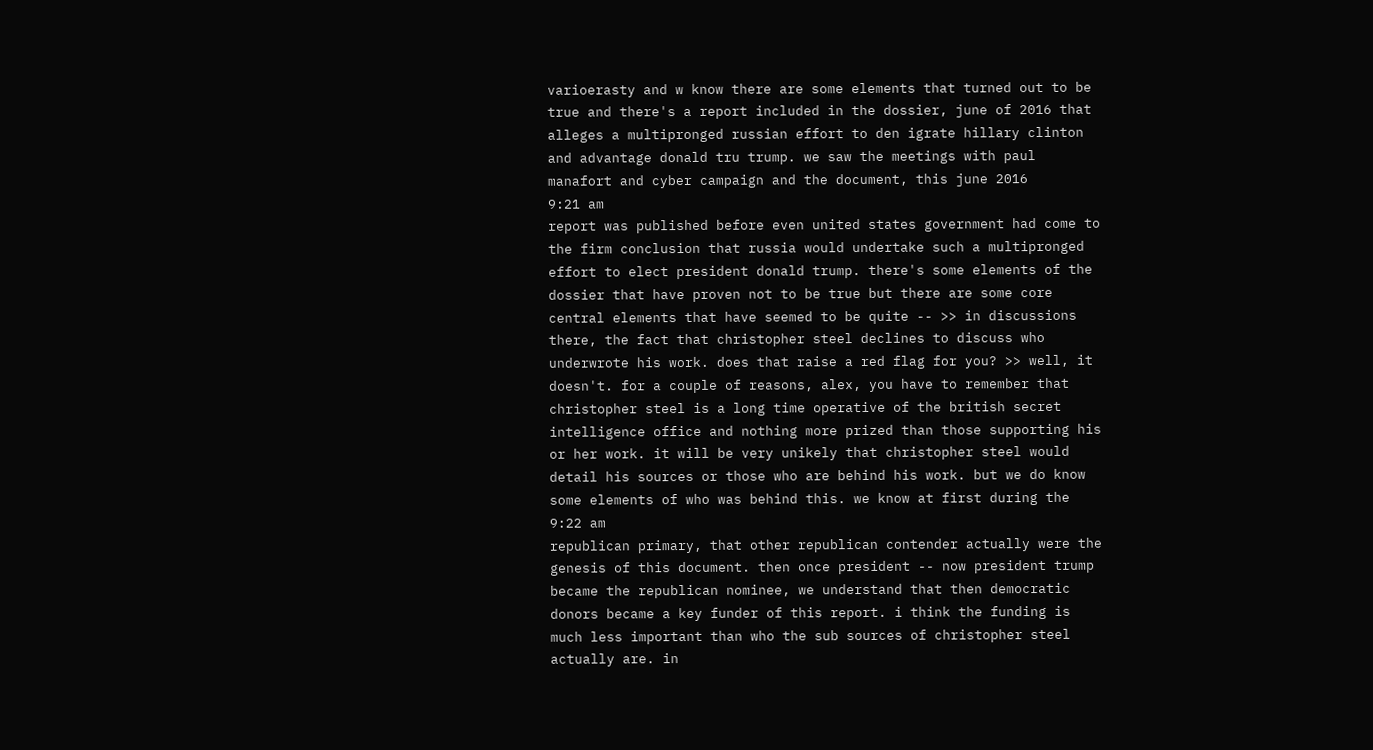varioerasty and w know there are some elements that turned out to be true and there's a report included in the dossier, june of 2016 that alleges a multipronged russian effort to den igrate hillary clinton and advantage donald tru trump. we saw the meetings with paul manafort and cyber campaign and the document, this june 2016
9:21 am
report was published before even united states government had come to the firm conclusion that russia would undertake such a multipronged effort to elect president donald trump. there's some elements of the dossier that have proven not to be true but there are some core central elements that have seemed to be quite -- >> in discussions there, the fact that christopher steel declines to discuss who underwrote his work. does that raise a red flag for you? >> well, it doesn't. for a couple of reasons, alex, you have to remember that christopher steel is a long time operative of the british secret intelligence office and nothing more prized than those supporting his or her work. it will be very unikely that christopher steel would detail his sources or those who are behind his work. but we do know some elements of who was behind this. we know at first during the
9:22 am
republican primary, that other republican contender actually were the genesis of this document. then once president -- now president trump became the republican nominee, we understand that then democratic donors became a key funder of this report. i think the funding is much less important than who the sub sources of christopher steel actually are. in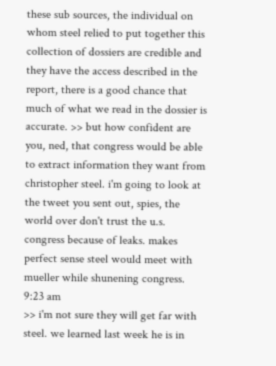these sub sources, the individual on whom steel relied to put together this collection of dossiers are credible and they have the access described in the report, there is a good chance that much of what we read in the dossier is accurate. >> but how confident are you, ned, that congress would be able to extract information they want from christopher steel. i'm going to look at the tweet you sent out, spies, the world over don't trust the u.s. congress because of leaks. makes perfect sense steel would meet with mueller while shunening congress.
9:23 am
>> i'm not sure they will get far with steel. we learned last week he is in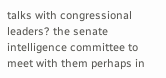talks with congressional leaders? the senate intelligence committee to meet with them perhaps in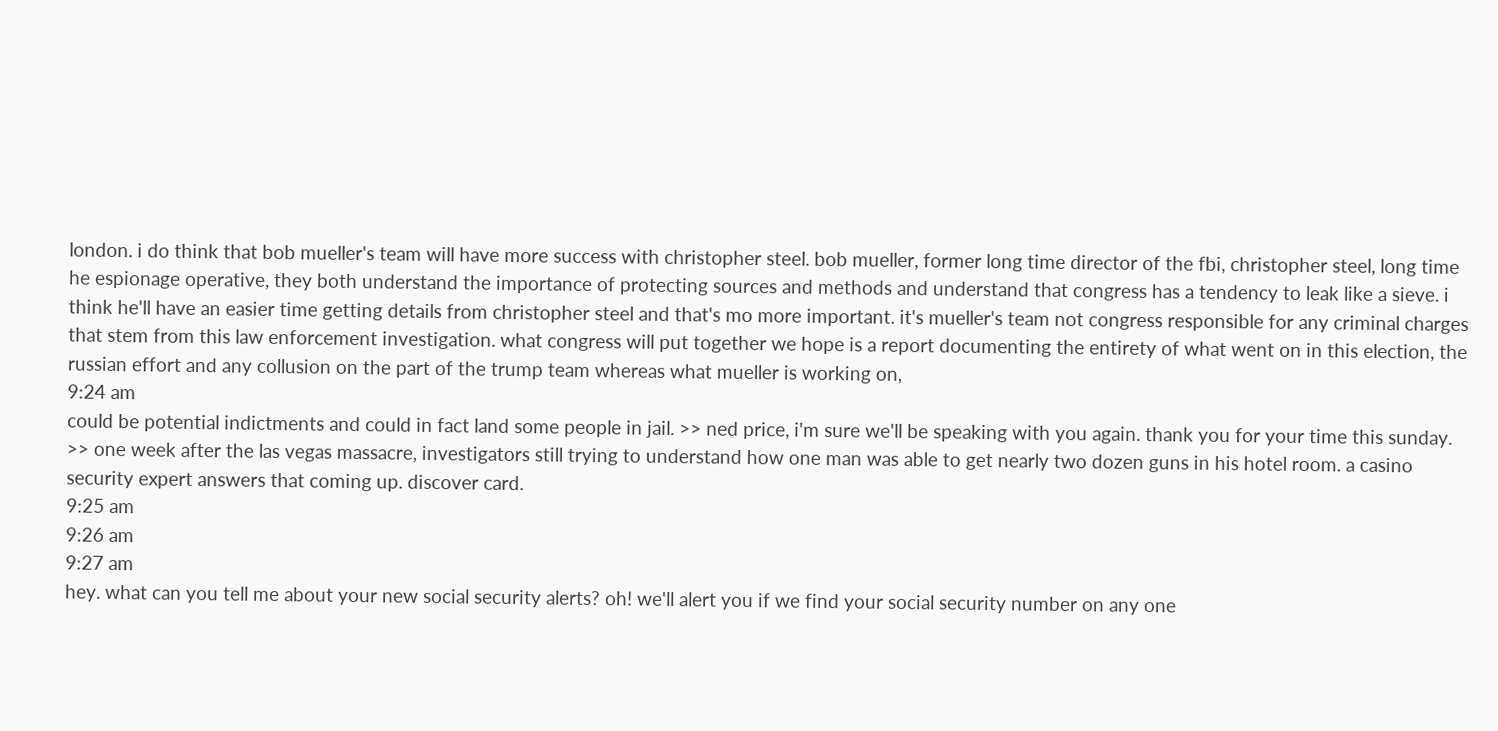london. i do think that bob mueller's team will have more success with christopher steel. bob mueller, former long time director of the fbi, christopher steel, long time he espionage operative, they both understand the importance of protecting sources and methods and understand that congress has a tendency to leak like a sieve. i think he'll have an easier time getting details from christopher steel and that's mo more important. it's mueller's team not congress responsible for any criminal charges that stem from this law enforcement investigation. what congress will put together we hope is a report documenting the entirety of what went on in this election, the russian effort and any collusion on the part of the trump team whereas what mueller is working on,
9:24 am
could be potential indictments and could in fact land some people in jail. >> ned price, i'm sure we'll be speaking with you again. thank you for your time this sunday. >> one week after the las vegas massacre, investigators still trying to understand how one man was able to get nearly two dozen guns in his hotel room. a casino security expert answers that coming up. discover card.
9:25 am
9:26 am
9:27 am
hey. what can you tell me about your new social security alerts? oh! we'll alert you if we find your social security number on any one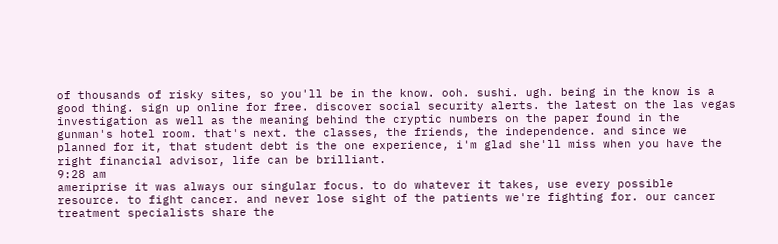of thousands of risky sites, so you'll be in the know. ooh. sushi. ugh. being in the know is a good thing. sign up online for free. discover social security alerts. the latest on the las vegas investigation as well as the meaning behind the cryptic numbers on the paper found in the gunman's hotel room. that's next. the classes, the friends, the independence. and since we planned for it, that student debt is the one experience, i'm glad she'll miss when you have the right financial advisor, life can be brilliant.
9:28 am
ameriprise it was always our singular focus. to do whatever it takes, use every possible resource. to fight cancer. and never lose sight of the patients we're fighting for. our cancer treatment specialists share the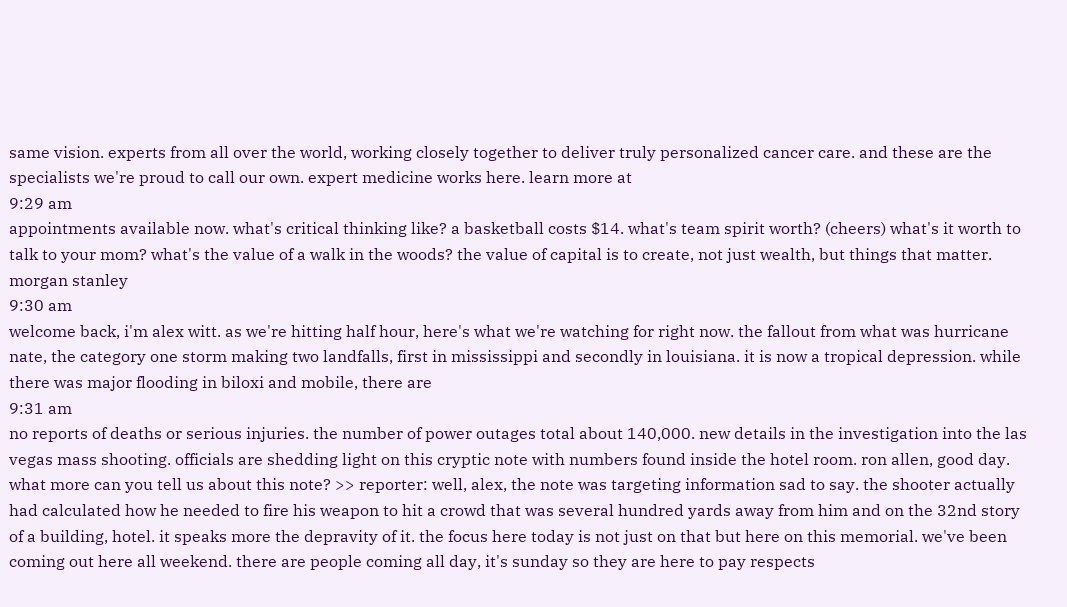same vision. experts from all over the world, working closely together to deliver truly personalized cancer care. and these are the specialists we're proud to call our own. expert medicine works here. learn more at
9:29 am
appointments available now. what's critical thinking like? a basketball costs $14. what's team spirit worth? (cheers) what's it worth to talk to your mom? what's the value of a walk in the woods? the value of capital is to create, not just wealth, but things that matter. morgan stanley
9:30 am
welcome back, i'm alex witt. as we're hitting half hour, here's what we're watching for right now. the fallout from what was hurricane nate, the category one storm making two landfalls, first in mississippi and secondly in louisiana. it is now a tropical depression. while there was major flooding in biloxi and mobile, there are
9:31 am
no reports of deaths or serious injuries. the number of power outages total about 140,000. new details in the investigation into the las vegas mass shooting. officials are shedding light on this cryptic note with numbers found inside the hotel room. ron allen, good day. what more can you tell us about this note? >> reporter: well, alex, the note was targeting information sad to say. the shooter actually had calculated how he needed to fire his weapon to hit a crowd that was several hundred yards away from him and on the 32nd story of a building, hotel. it speaks more the depravity of it. the focus here today is not just on that but here on this memorial. we've been coming out here all weekend. there are people coming all day, it's sunday so they are here to pay respects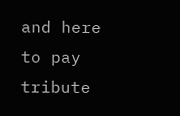and here to pay tribute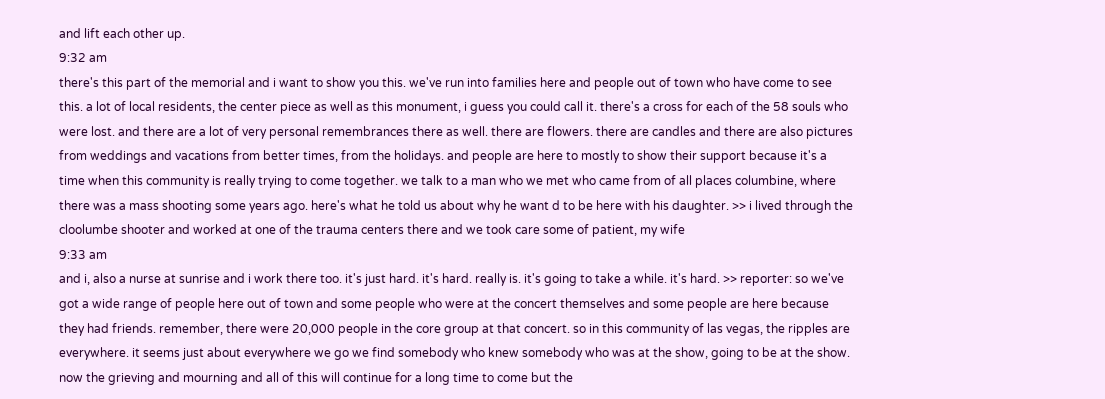and lift each other up.
9:32 am
there's this part of the memorial and i want to show you this. we've run into families here and people out of town who have come to see this. a lot of local residents, the center piece as well as this monument, i guess you could call it. there's a cross for each of the 58 souls who were lost. and there are a lot of very personal remembrances there as well. there are flowers. there are candles and there are also pictures from weddings and vacations from better times, from the holidays. and people are here to mostly to show their support because it's a time when this community is really trying to come together. we talk to a man who we met who came from of all places columbine, where there was a mass shooting some years ago. here's what he told us about why he want d to be here with his daughter. >> i lived through the cloolumbe shooter and worked at one of the trauma centers there and we took care some of patient, my wife
9:33 am
and i, also a nurse at sunrise and i work there too. it's just hard. it's hard. really is. it's going to take a while. it's hard. >> reporter: so we've got a wide range of people here out of town and some people who were at the concert themselves and some people are here because they had friends. remember, there were 20,000 people in the core group at that concert. so in this community of las vegas, the ripples are everywhere. it seems just about everywhere we go we find somebody who knew somebody who was at the show, going to be at the show. now the grieving and mourning and all of this will continue for a long time to come but the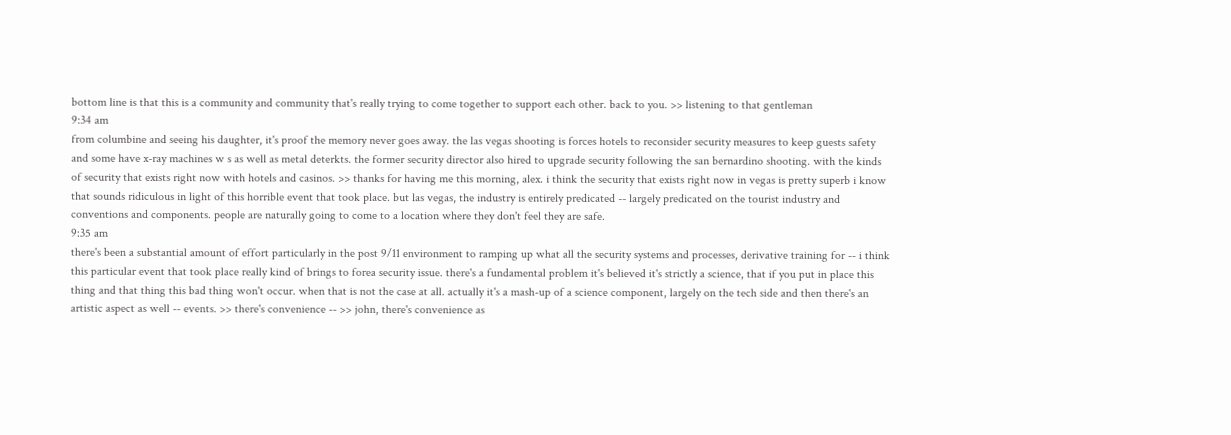bottom line is that this is a community and community that's really trying to come together to support each other. back to you. >> listening to that gentleman
9:34 am
from columbine and seeing his daughter, it's proof the memory never goes away. the las vegas shooting is forces hotels to reconsider security measures to keep guests safety and some have x-ray machines w s as well as metal deterkts. the former security director also hired to upgrade security following the san bernardino shooting. with the kinds of security that exists right now with hotels and casinos. >> thanks for having me this morning, alex. i think the security that exists right now in vegas is pretty superb i know that sounds ridiculous in light of this horrible event that took place. but las vegas, the industry is entirely predicated -- largely predicated on the tourist industry and conventions and components. people are naturally going to come to a location where they don't feel they are safe.
9:35 am
there's been a substantial amount of effort particularly in the post 9/11 environment to ramping up what all the security systems and processes, derivative training for -- i think this particular event that took place really kind of brings to forea security issue. there's a fundamental problem it's believed it's strictly a science, that if you put in place this thing and that thing this bad thing won't occur. when that is not the case at all. actually it's a mash-up of a science component, largely on the tech side and then there's an artistic aspect as well -- events. >> there's convenience -- >> john, there's convenience as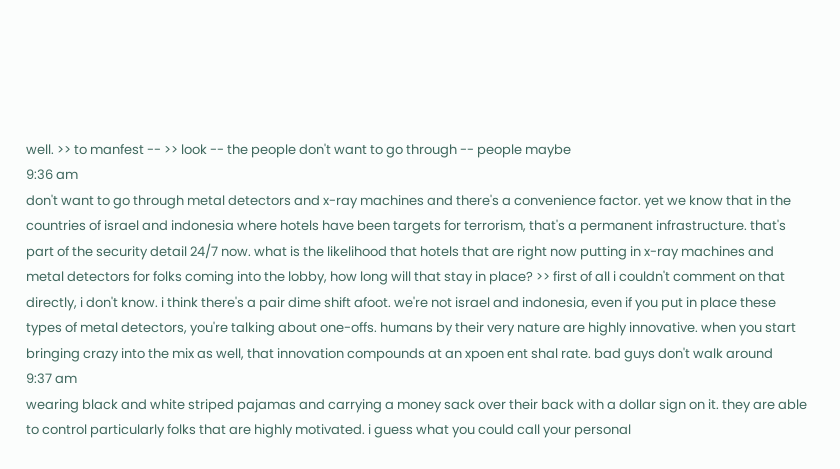well. >> to manfest -- >> look -- the people don't want to go through -- people maybe
9:36 am
don't want to go through metal detectors and x-ray machines and there's a convenience factor. yet we know that in the countries of israel and indonesia where hotels have been targets for terrorism, that's a permanent infrastructure. that's part of the security detail 24/7 now. what is the likelihood that hotels that are right now putting in x-ray machines and metal detectors for folks coming into the lobby, how long will that stay in place? >> first of all i couldn't comment on that directly, i don't know. i think there's a pair dime shift afoot. we're not israel and indonesia, even if you put in place these types of metal detectors, you're talking about one-offs. humans by their very nature are highly innovative. when you start bringing crazy into the mix as well, that innovation compounds at an xpoen ent shal rate. bad guys don't walk around
9:37 am
wearing black and white striped pajamas and carrying a money sack over their back with a dollar sign on it. they are able to control particularly folks that are highly motivated. i guess what you could call your personal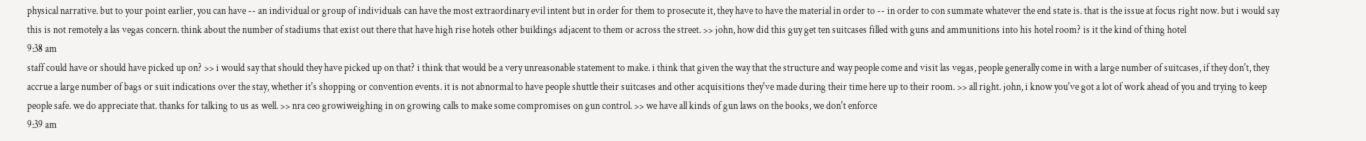physical narrative. but to your point earlier, you can have -- an individual or group of individuals can have the most extraordinary evil intent but in order for them to prosecute it, they have to have the material in order to -- in order to con summate whatever the end state is. that is the issue at focus right now. but i would say this is not remotely a las vegas concern. think about the number of stadiums that exist out there that have high rise hotels other buildings adjacent to them or across the street. >> john, how did this guy get ten suitcases filled with guns and ammunitions into his hotel room? is it the kind of thing hotel
9:38 am
staff could have or should have picked up on? >> i would say that should they have picked up on that? i think that would be a very unreasonable statement to make. i think that given the way that the structure and way people come and visit las vegas, people generally come in with a large number of suitcases, if they don't, they accrue a large number of bags or suit indications over the stay, whether it's shopping or convention events. it is not abnormal to have people shuttle their suitcases and other acquisitions they've made during their time here up to their room. >> all right. john, i know you've got a lot of work ahead of you and trying to keep people safe. we do appreciate that. thanks for talking to us as well. >> nra ceo growiweighing in on growing calls to make some compromises on gun control. >> we have all kinds of gun laws on the books, we don't enforce
9:39 am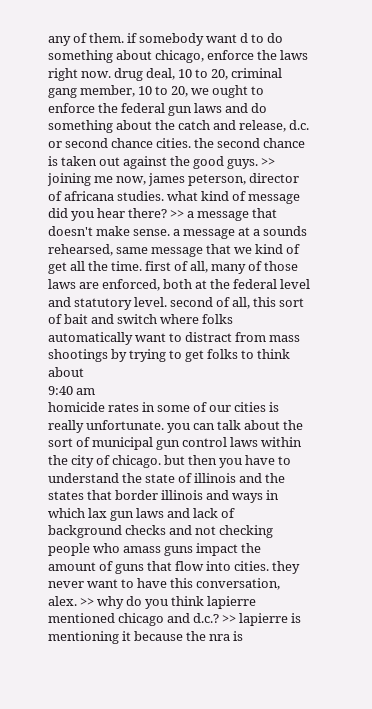any of them. if somebody want d to do something about chicago, enforce the laws right now. drug deal, 10 to 20, criminal gang member, 10 to 20, we ought to enforce the federal gun laws and do something about the catch and release, d.c. or second chance cities. the second chance is taken out against the good guys. >> joining me now, james peterson, director of africana studies. what kind of message did you hear there? >> a message that doesn't make sense. a message at a sounds rehearsed, same message that we kind of get all the time. first of all, many of those laws are enforced, both at the federal level and statutory level. second of all, this sort of bait and switch where folks automatically want to distract from mass shootings by trying to get folks to think about
9:40 am
homicide rates in some of our cities is really unfortunate. you can talk about the sort of municipal gun control laws within the city of chicago. but then you have to understand the state of illinois and the states that border illinois and ways in which lax gun laws and lack of background checks and not checking people who amass guns impact the amount of guns that flow into cities. they never want to have this conversation, alex. >> why do you think lapierre mentioned chicago and d.c.? >> lapierre is mentioning it because the nra is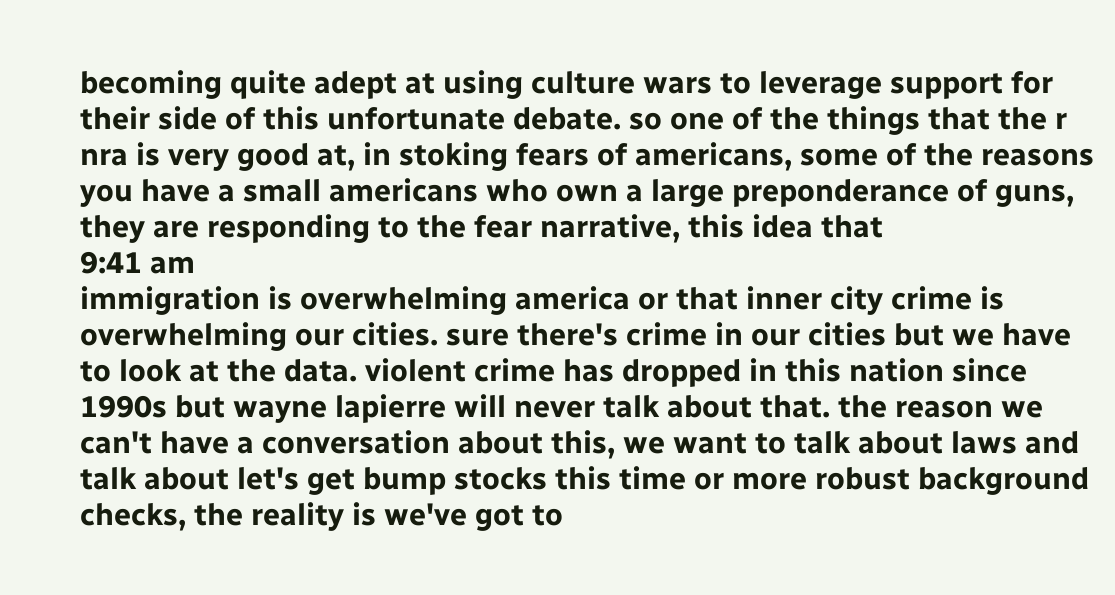becoming quite adept at using culture wars to leverage support for their side of this unfortunate debate. so one of the things that the r nra is very good at, in stoking fears of americans, some of the reasons you have a small americans who own a large preponderance of guns, they are responding to the fear narrative, this idea that
9:41 am
immigration is overwhelming america or that inner city crime is overwhelming our cities. sure there's crime in our cities but we have to look at the data. violent crime has dropped in this nation since 1990s but wayne lapierre will never talk about that. the reason we can't have a conversation about this, we want to talk about laws and talk about let's get bump stocks this time or more robust background checks, the reality is we've got to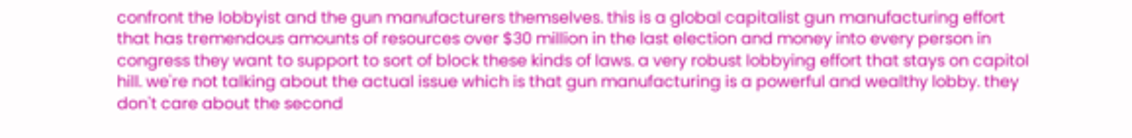confront the lobbyist and the gun manufacturers themselves. this is a global capitalist gun manufacturing effort that has tremendous amounts of resources over $30 million in the last election and money into every person in congress they want to support to sort of block these kinds of laws. a very robust lobbying effort that stays on capitol hill. we're not talking about the actual issue which is that gun manufacturing is a powerful and wealthy lobby. they don't care about the second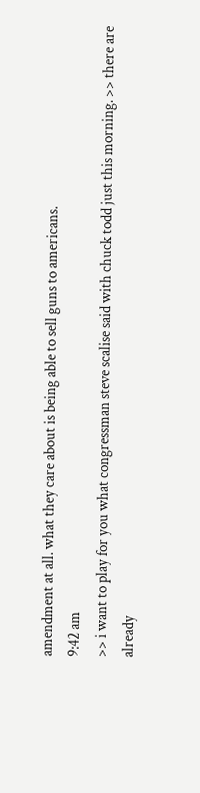amendment at all. what they care about is being able to sell guns to americans.
9:42 am
>> i want to play for you what congressman steve scalise said with chuck todd just this morning. >> there are already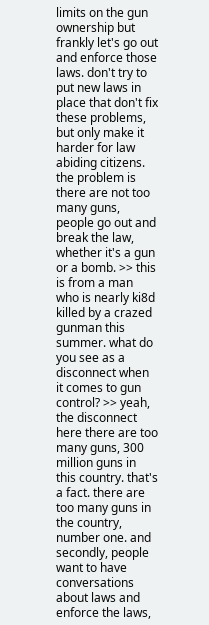limits on the gun ownership but frankly let's go out and enforce those laws. don't try to put new laws in place that don't fix these problems, but only make it harder for law abiding citizens. the problem is there are not too many guns, people go out and break the law, whether it's a gun or a bomb. >> this is from a man who is nearly ki8d killed by a crazed gunman this summer. what do you see as a disconnect when it comes to gun control? >> yeah, the disconnect here there are too many guns, 300 million guns in this country. that's a fact. there are too many guns in the country, number one. and secondly, people want to have conversations about laws and enforce the laws,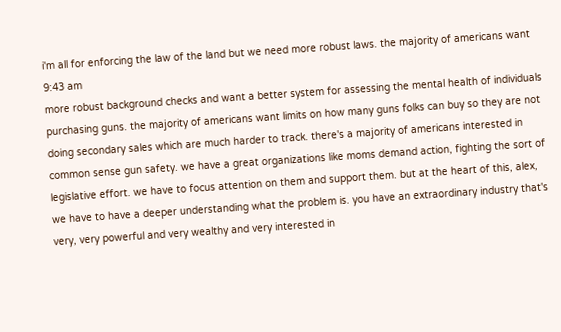i'm all for enforcing the law of the land but we need more robust laws. the majority of americans want
9:43 am
more robust background checks and want a better system for assessing the mental health of individuals purchasing guns. the majority of americans want limits on how many guns folks can buy so they are not doing secondary sales which are much harder to track. there's a majority of americans interested in common sense gun safety. we have a great organizations like moms demand action, fighting the sort of legislative effort. we have to focus attention on them and support them. but at the heart of this, alex, we have to have a deeper understanding what the problem is. you have an extraordinary industry that's very, very powerful and very wealthy and very interested in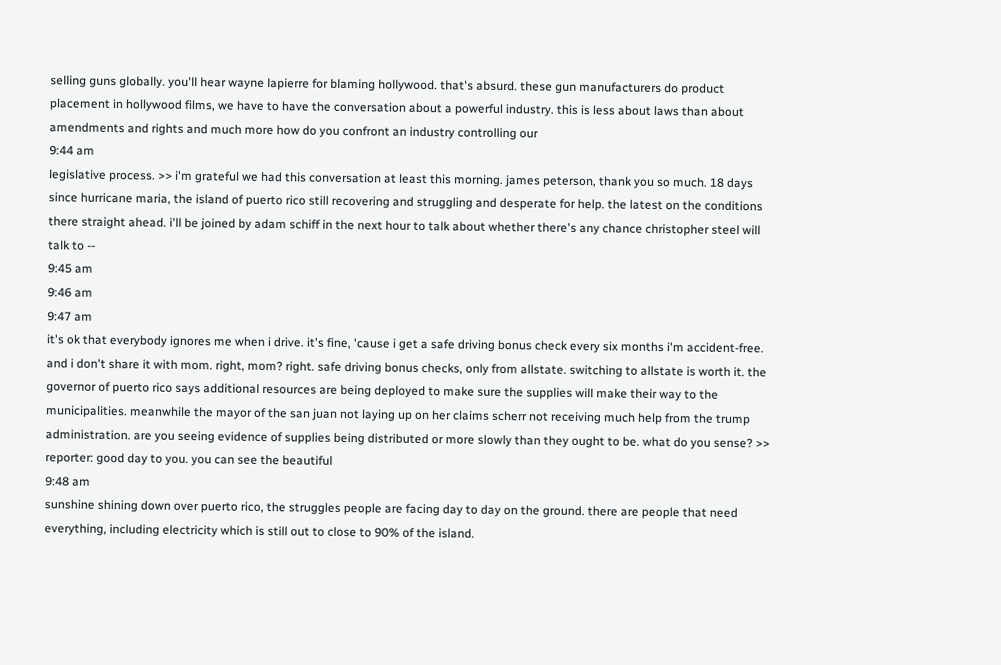selling guns globally. you'll hear wayne lapierre for blaming hollywood. that's absurd. these gun manufacturers do product placement in hollywood films, we have to have the conversation about a powerful industry. this is less about laws than about amendments and rights and much more how do you confront an industry controlling our
9:44 am
legislative process. >> i'm grateful we had this conversation at least this morning. james peterson, thank you so much. 18 days since hurricane maria, the island of puerto rico still recovering and struggling and desperate for help. the latest on the conditions there straight ahead. i'll be joined by adam schiff in the next hour to talk about whether there's any chance christopher steel will talk to --
9:45 am
9:46 am
9:47 am
it's ok that everybody ignores me when i drive. it's fine, 'cause i get a safe driving bonus check every six months i'm accident-free. and i don't share it with mom. right, mom? right. safe driving bonus checks, only from allstate. switching to allstate is worth it. the governor of puerto rico says additional resources are being deployed to make sure the supplies will make their way to the municipalities. meanwhile the mayor of the san juan not laying up on her claims scherr not receiving much help from the trump administration. are you seeing evidence of supplies being distributed or more slowly than they ought to be. what do you sense? >> reporter: good day to you. you can see the beautiful
9:48 am
sunshine shining down over puerto rico, the struggles people are facing day to day on the ground. there are people that need everything, including electricity which is still out to close to 90% of the island.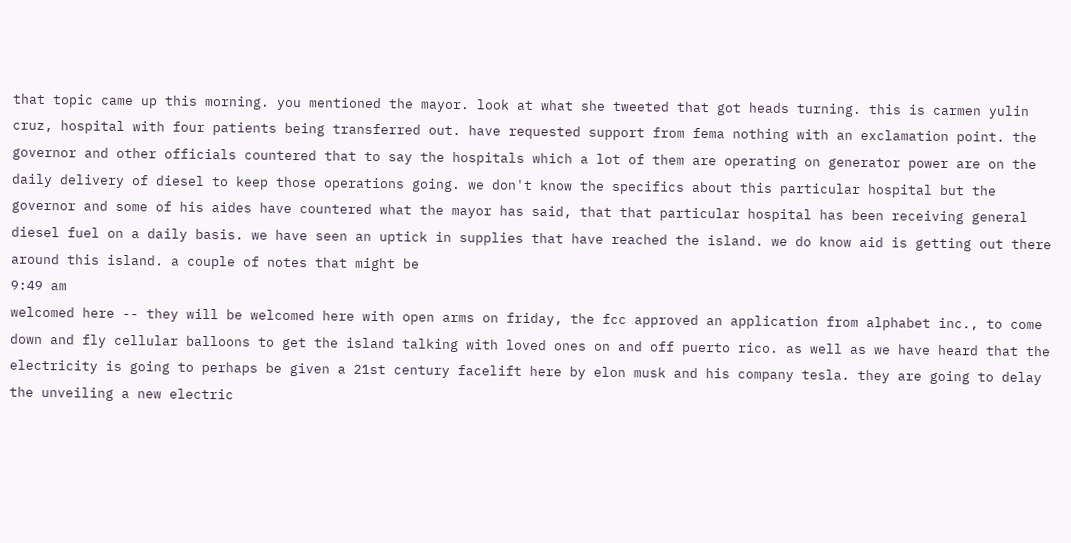that topic came up this morning. you mentioned the mayor. look at what she tweeted that got heads turning. this is carmen yulin cruz, hospital with four patients being transferred out. have requested support from fema nothing with an exclamation point. the governor and other officials countered that to say the hospitals which a lot of them are operating on generator power are on the daily delivery of diesel to keep those operations going. we don't know the specifics about this particular hospital but the governor and some of his aides have countered what the mayor has said, that that particular hospital has been receiving general diesel fuel on a daily basis. we have seen an uptick in supplies that have reached the island. we do know aid is getting out there around this island. a couple of notes that might be
9:49 am
welcomed here -- they will be welcomed here with open arms on friday, the fcc approved an application from alphabet inc., to come down and fly cellular balloons to get the island talking with loved ones on and off puerto rico. as well as we have heard that the electricity is going to perhaps be given a 21st century facelift here by elon musk and his company tesla. they are going to delay the unveiling a new electric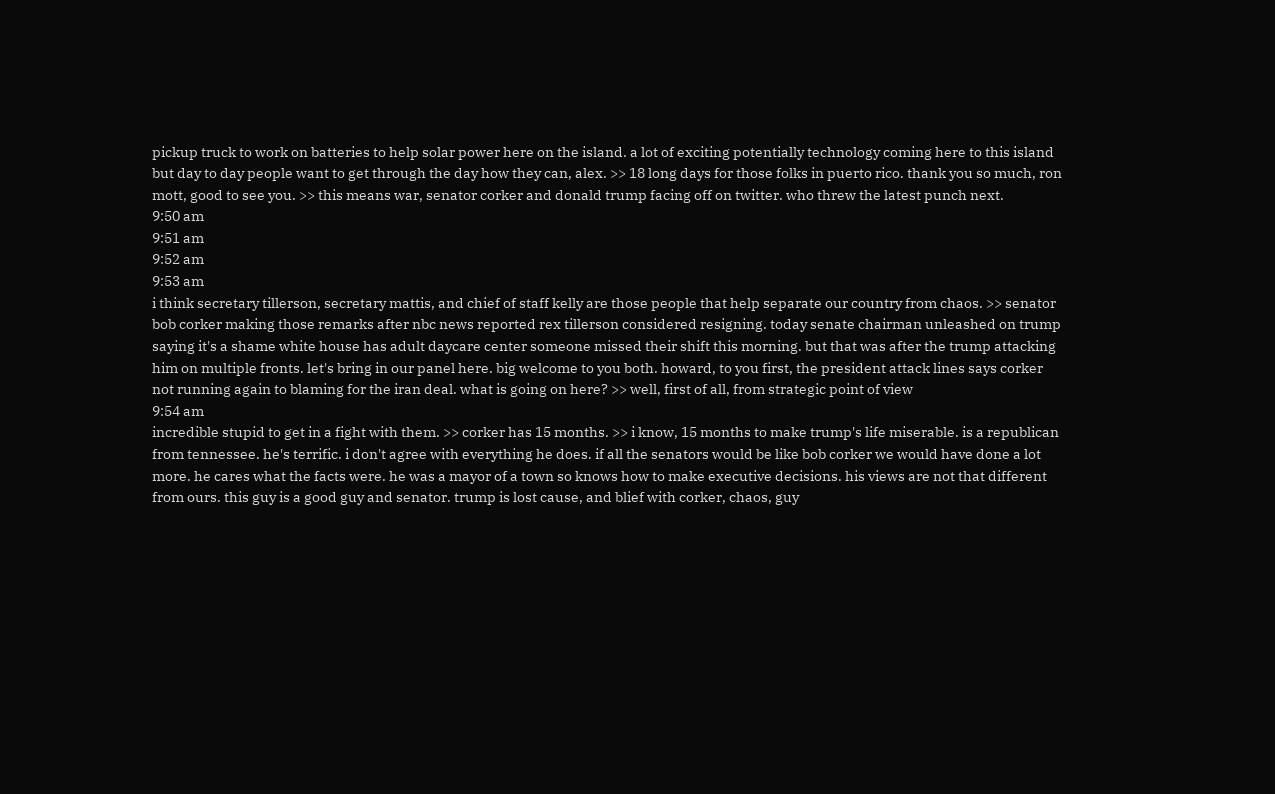pickup truck to work on batteries to help solar power here on the island. a lot of exciting potentially technology coming here to this island but day to day people want to get through the day how they can, alex. >> 18 long days for those folks in puerto rico. thank you so much, ron mott, good to see you. >> this means war, senator corker and donald trump facing off on twitter. who threw the latest punch next.
9:50 am
9:51 am
9:52 am
9:53 am
i think secretary tillerson, secretary mattis, and chief of staff kelly are those people that help separate our country from chaos. >> senator bob corker making those remarks after nbc news reported rex tillerson considered resigning. today senate chairman unleashed on trump saying it's a shame white house has adult daycare center someone missed their shift this morning. but that was after the trump attacking him on multiple fronts. let's bring in our panel here. big welcome to you both. howard, to you first, the president attack lines says corker not running again to blaming for the iran deal. what is going on here? >> well, first of all, from strategic point of view
9:54 am
incredible stupid to get in a fight with them. >> corker has 15 months. >> i know, 15 months to make trump's life miserable. is a republican from tennessee. he's terrific. i don't agree with everything he does. if all the senators would be like bob corker we would have done a lot more. he cares what the facts were. he was a mayor of a town so knows how to make executive decisions. his views are not that different from ours. this guy is a good guy and senator. trump is lost cause, and blief with corker, chaos, guy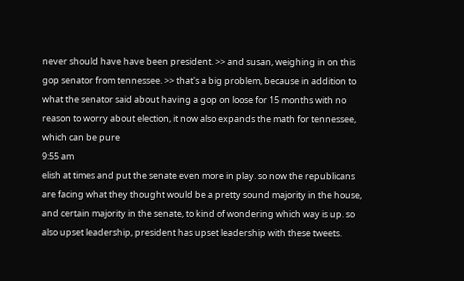never should have have been president. >> and susan, weighing in on this gop senator from tennessee. >> that's a big problem, because in addition to what the senator said about having a gop on loose for 15 months with no reason to worry about election, it now also expands the math for tennessee, which can be pure
9:55 am
elish at times and put the senate even more in play. so now the republicans are facing what they thought would be a pretty sound majority in the house, and certain majority in the senate, to kind of wondering which way is up. so also upset leadership, president has upset leadership with these tweets.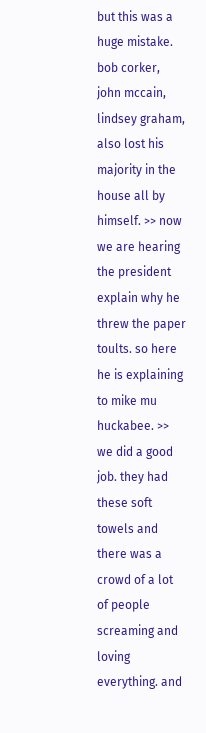but this was a huge mistake. bob corker, john mccain, lindsey graham, also lost his majority in the house all by himself. >> now we are hearing the president explain why he threw the paper toults. so here he is explaining to mike mu huckabee. >> we did a good job. they had these soft towels and there was a crowd of a lot of people screaming and loving everything. and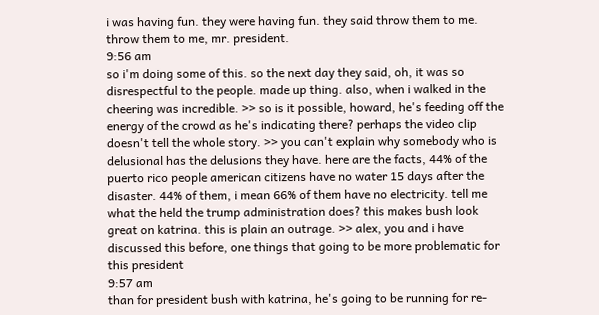i was having fun. they were having fun. they said throw them to me. throw them to me, mr. president.
9:56 am
so i'm doing some of this. so the next day they said, oh, it was so disrespectful to the people. made up thing. also, when i walked in the cheering was incredible. >> so is it possible, howard, he's feeding off the energy of the crowd as he's indicating there? perhaps the video clip doesn't tell the whole story. >> you can't explain why somebody who is delusional has the delusions they have. here are the facts, 44% of the puerto rico people american citizens have no water 15 days after the disaster. 44% of them, i mean 66% of them have no electricity. tell me what the held the trump administration does? this makes bush look great on katrina. this is plain an outrage. >> alex, you and i have discussed this before, one things that going to be more problematic for this president
9:57 am
than for president bush with katrina, he's going to be running for re-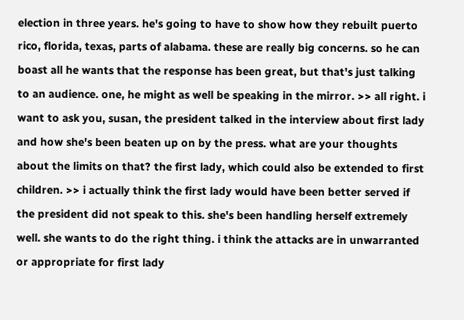election in three years. he's going to have to show how they rebuilt puerto rico, florida, texas, parts of alabama. these are really big concerns. so he can boast all he wants that the response has been great, but that's just talking to an audience. one, he might as well be speaking in the mirror. >> all right. i want to ask you, susan, the president talked in the interview about first lady and how she's been beaten up on by the press. what are your thoughts about the limits on that? the first lady, which could also be extended to first children. >> i actually think the first lady would have been better served if the president did not speak to this. she's been handling herself extremely well. she wants to do the right thing. i think the attacks are in unwarranted or appropriate for first lady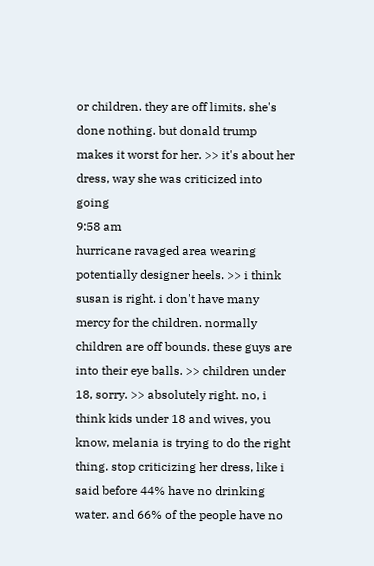or children. they are off limits. she's done nothing. but donald trump makes it worst for her. >> it's about her dress, way she was criticized into going
9:58 am
hurricane ravaged area wearing potentially designer heels. >> i think susan is right. i don't have many mercy for the children. normally children are off bounds. these guys are into their eye balls. >> children under 18, sorry. >> absolutely right. no, i think kids under 18 and wives, you know, melania is trying to do the right thing. stop criticizing her dress, like i said before 44% have no drinking water. and 66% of the people have no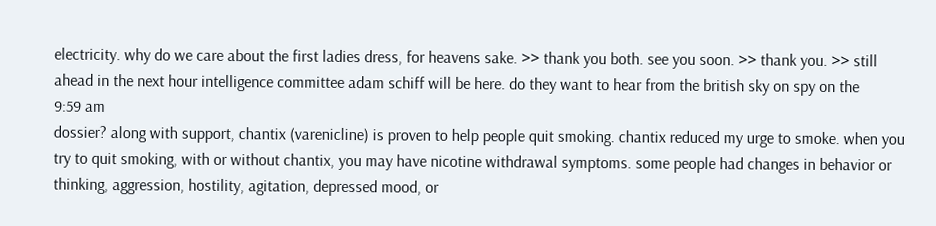electricity. why do we care about the first ladies dress, for heavens sake. >> thank you both. see you soon. >> thank you. >> still ahead in the next hour intelligence committee adam schiff will be here. do they want to hear from the british sky on spy on the
9:59 am
dossier? along with support, chantix (varenicline) is proven to help people quit smoking. chantix reduced my urge to smoke. when you try to quit smoking, with or without chantix, you may have nicotine withdrawal symptoms. some people had changes in behavior or thinking, aggression, hostility, agitation, depressed mood, or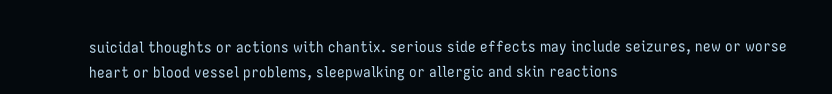suicidal thoughts or actions with chantix. serious side effects may include seizures, new or worse heart or blood vessel problems, sleepwalking or allergic and skin reactions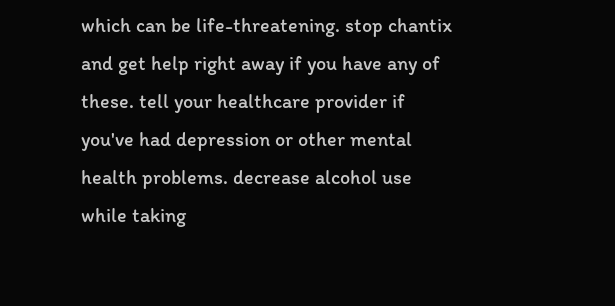which can be life-threatening. stop chantix and get help right away if you have any of these. tell your healthcare provider if you've had depression or other mental health problems. decrease alcohol use while taking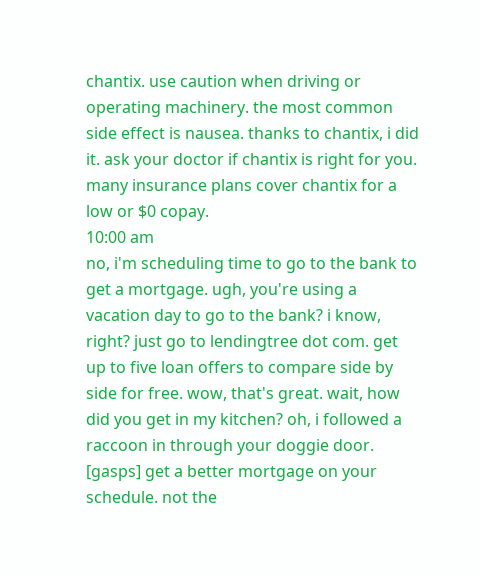chantix. use caution when driving or operating machinery. the most common side effect is nausea. thanks to chantix, i did it. ask your doctor if chantix is right for you. many insurance plans cover chantix for a low or $0 copay.
10:00 am
no, i'm scheduling time to go to the bank to get a mortgage. ugh, you're using a vacation day to go to the bank? i know, right? just go to lendingtree dot com. get up to five loan offers to compare side by side for free. wow, that's great. wait, how did you get in my kitchen? oh, i followed a raccoon in through your doggie door. [gasps] get a better mortgage on your schedule. not the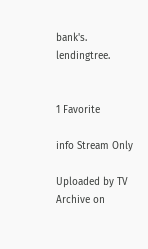bank's. lendingtree.


1 Favorite

info Stream Only

Uploaded by TV Archive on